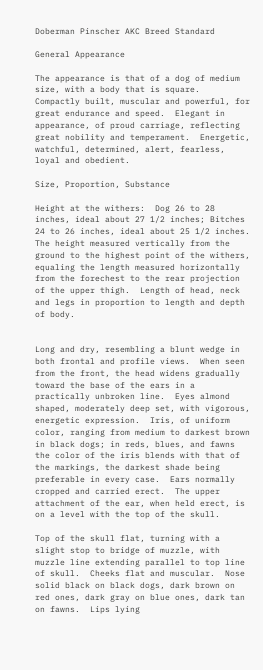Doberman Pinscher AKC Breed Standard

General Appearance

The appearance is that of a dog of medium size, with a body that is square.  Compactly built, muscular and powerful, for great endurance and speed.  Elegant in appearance, of proud carriage, reflecting great nobility and temperament.  Energetic, watchful, determined, alert, fearless, loyal and obedient.

Size, Proportion, Substance

Height at the withers:  Dog 26 to 28 inches, ideal about 27 1/2 inches; Bitches 24 to 26 inches, ideal about 25 1/2 inches.  The height measured vertically from the ground to the highest point of the withers, equaling the length measured horizontally from the forechest to the rear projection of the upper thigh.  Length of head, neck and legs in proportion to length and depth of body.


Long and dry, resembling a blunt wedge in both frontal and profile views.  When seen from the front, the head widens gradually toward the base of the ears in a practically unbroken line.  Eyes almond shaped, moderately deep set, with vigorous, energetic expression.  Iris, of uniform color, ranging from medium to darkest brown in black dogs; in reds, blues, and fawns the color of the iris blends with that of the markings, the darkest shade being preferable in every case.  Ears normally cropped and carried erect.  The upper attachment of the ear, when held erect, is on a level with the top of the skull.

Top of the skull flat, turning with a slight stop to bridge of muzzle, with muzzle line extending parallel to top line of skull.  Cheeks flat and muscular.  Nose solid black on black dogs, dark brown on red ones, dark gray on blue ones, dark tan on fawns.  Lips lying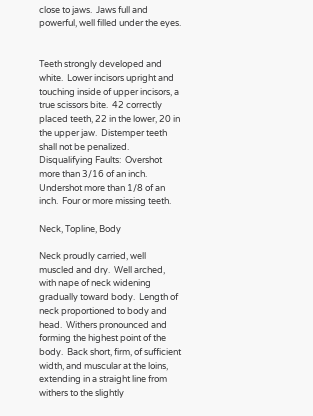close to jaws.  Jaws full and powerful, well filled under the eyes.


Teeth strongly developed and white.  Lower incisors upright and touching inside of upper incisors, a true scissors bite.  42 correctly placed teeth, 22 in the lower, 20 in the upper jaw.  Distemper teeth shall not be penalized.  Disqualifying Faults:  Overshot more than 3/16 of an inch.  Undershot more than 1/8 of an inch.  Four or more missing teeth.

Neck, Topline, Body

Neck proudly carried, well muscled and dry.  Well arched, with nape of neck widening gradually toward body.  Length of neck proportioned to body and head.  Withers pronounced and forming the highest point of the body.  Back short, firm, of sufficient width, and muscular at the loins, extending in a straight line from withers to the slightly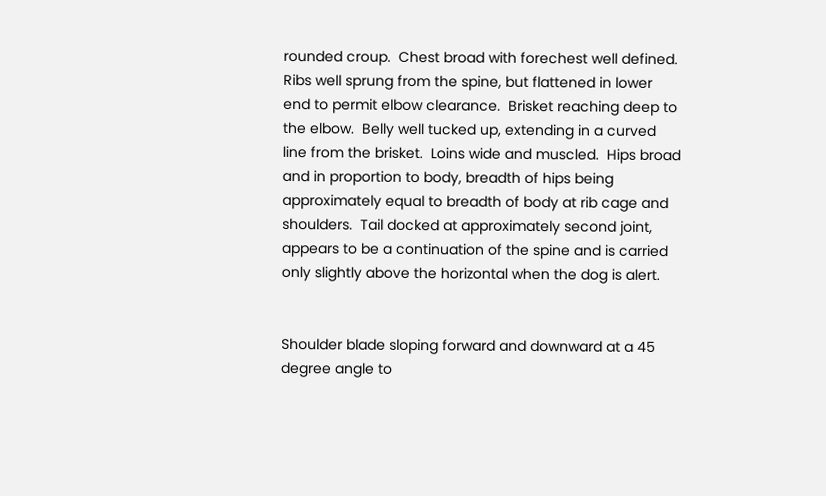rounded croup.  Chest broad with forechest well defined.  Ribs well sprung from the spine, but flattened in lower end to permit elbow clearance.  Brisket reaching deep to the elbow.  Belly well tucked up, extending in a curved line from the brisket.  Loins wide and muscled.  Hips broad and in proportion to body, breadth of hips being approximately equal to breadth of body at rib cage and shoulders.  Tail docked at approximately second joint, appears to be a continuation of the spine and is carried only slightly above the horizontal when the dog is alert.


Shoulder blade sloping forward and downward at a 45 degree angle to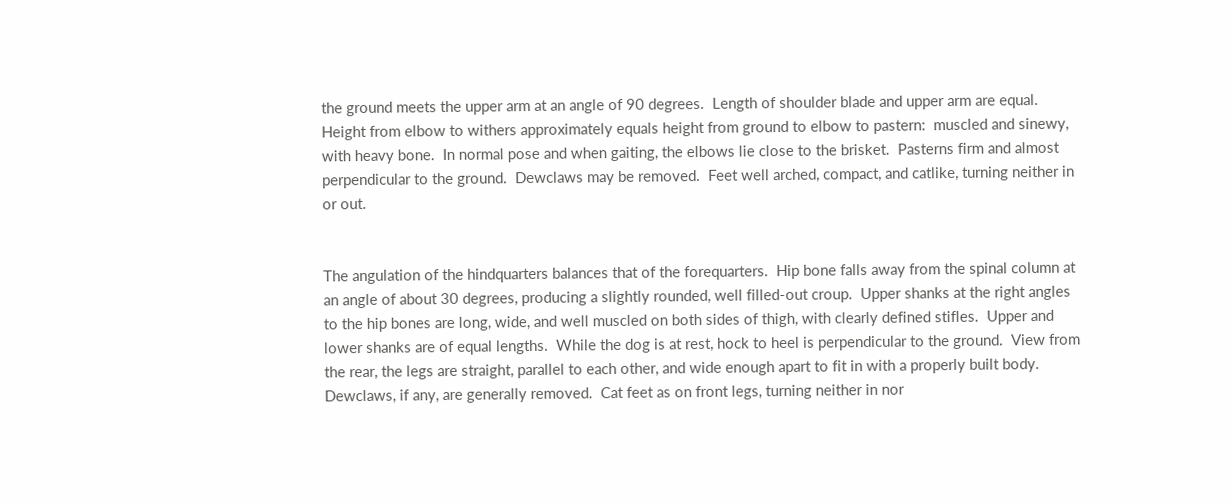the ground meets the upper arm at an angle of 90 degrees.  Length of shoulder blade and upper arm are equal.  Height from elbow to withers approximately equals height from ground to elbow to pastern:  muscled and sinewy, with heavy bone.  In normal pose and when gaiting, the elbows lie close to the brisket.  Pasterns firm and almost perpendicular to the ground.  Dewclaws may be removed.  Feet well arched, compact, and catlike, turning neither in or out.


The angulation of the hindquarters balances that of the forequarters.  Hip bone falls away from the spinal column at an angle of about 30 degrees, producing a slightly rounded, well filled-out croup.  Upper shanks at the right angles to the hip bones are long, wide, and well muscled on both sides of thigh, with clearly defined stifles.  Upper and lower shanks are of equal lengths.  While the dog is at rest, hock to heel is perpendicular to the ground.  View from the rear, the legs are straight, parallel to each other, and wide enough apart to fit in with a properly built body.  Dewclaws, if any, are generally removed.  Cat feet as on front legs, turning neither in nor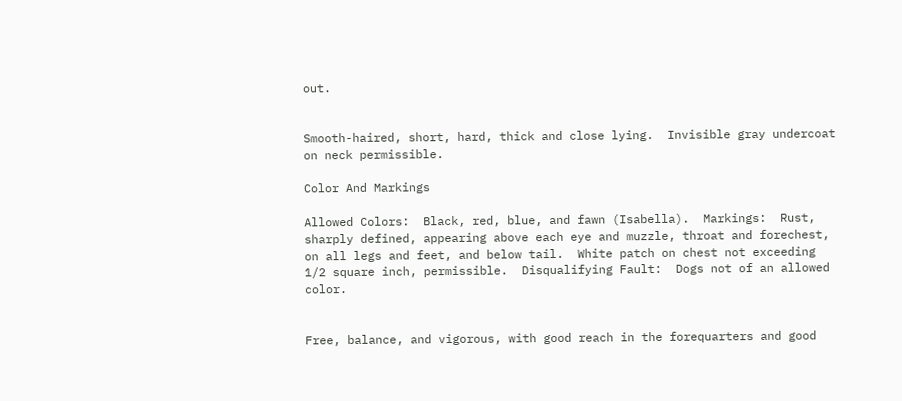out.


Smooth-haired, short, hard, thick and close lying.  Invisible gray undercoat on neck permissible.

Color And Markings

Allowed Colors:  Black, red, blue, and fawn (Isabella).  Markings:  Rust, sharply defined, appearing above each eye and muzzle, throat and forechest, on all legs and feet, and below tail.  White patch on chest not exceeding 1/2 square inch, permissible.  Disqualifying Fault:  Dogs not of an allowed color.


Free, balance, and vigorous, with good reach in the forequarters and good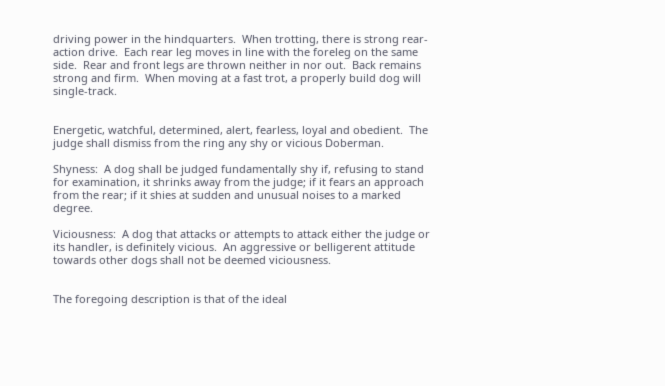driving power in the hindquarters.  When trotting, there is strong rear-action drive.  Each rear leg moves in line with the foreleg on the same side.  Rear and front legs are thrown neither in nor out.  Back remains strong and firm.  When moving at a fast trot, a properly build dog will single-track.


Energetic, watchful, determined, alert, fearless, loyal and obedient.  The judge shall dismiss from the ring any shy or vicious Doberman.

Shyness:  A dog shall be judged fundamentally shy if, refusing to stand for examination, it shrinks away from the judge; if it fears an approach from the rear; if it shies at sudden and unusual noises to a marked degree.

Viciousness:  A dog that attacks or attempts to attack either the judge or its handler, is definitely vicious.  An aggressive or belligerent attitude towards other dogs shall not be deemed viciousness.


The foregoing description is that of the ideal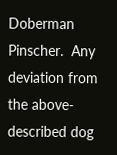Doberman Pinscher.  Any deviation from the above-described dog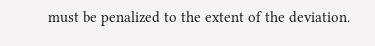must be penalized to the extent of the deviation.